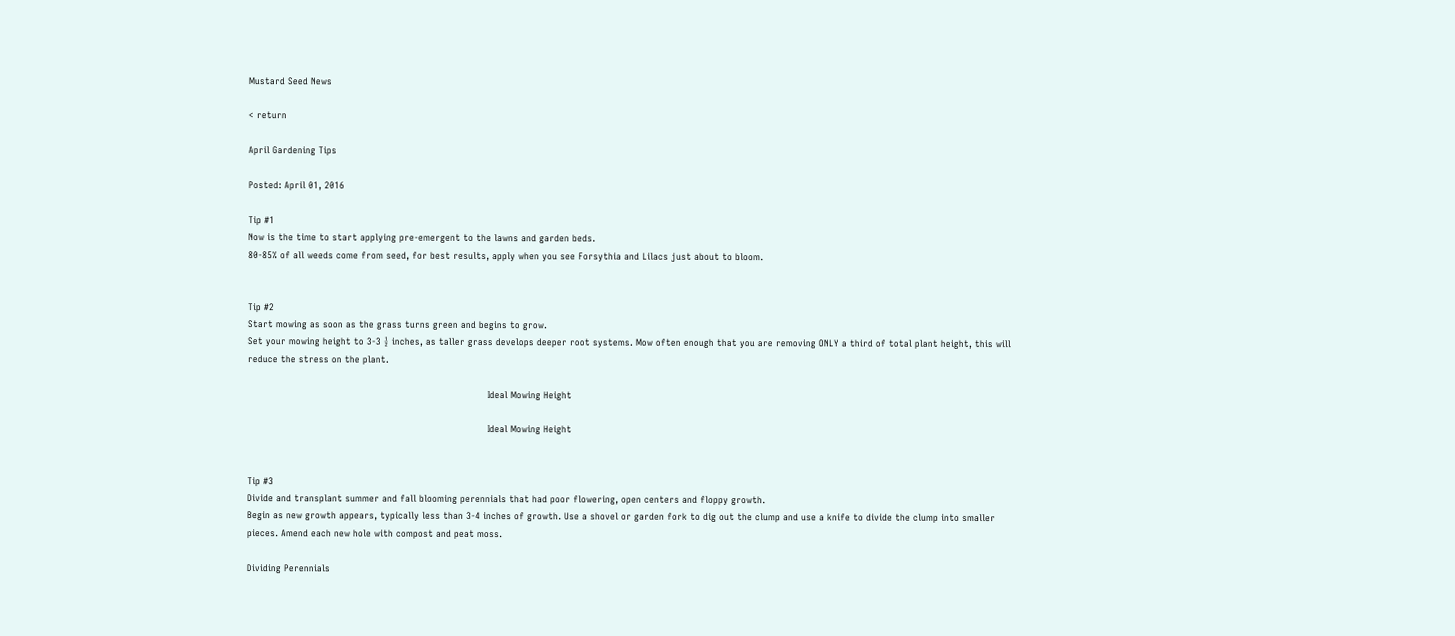Mustard Seed News

< return

April Gardening Tips

Posted: April 01, 2016

Tip #1
Now is the time to start applying pre-emergent to the lawns and garden beds.
80-85% of all weeds come from seed, for best results, apply when you see Forsythia and Lilacs just about to bloom.


Tip #2
Start mowing as soon as the grass turns green and begins to grow.
Set your mowing height to 3-3 ½ inches, as taller grass develops deeper root systems. Mow often enough that you are removing ONLY a third of total plant height, this will reduce the stress on the plant.

                                                                                Ideal Mowing Height

                                                                                Ideal Mowing Height


Tip #3
Divide and transplant summer and fall blooming perennials that had poor flowering, open centers and floppy growth.
Begin as new growth appears, typically less than 3-4 inches of growth. Use a shovel or garden fork to dig out the clump and use a knife to divide the clump into smaller pieces. Amend each new hole with compost and peat moss.

Dividing Perennials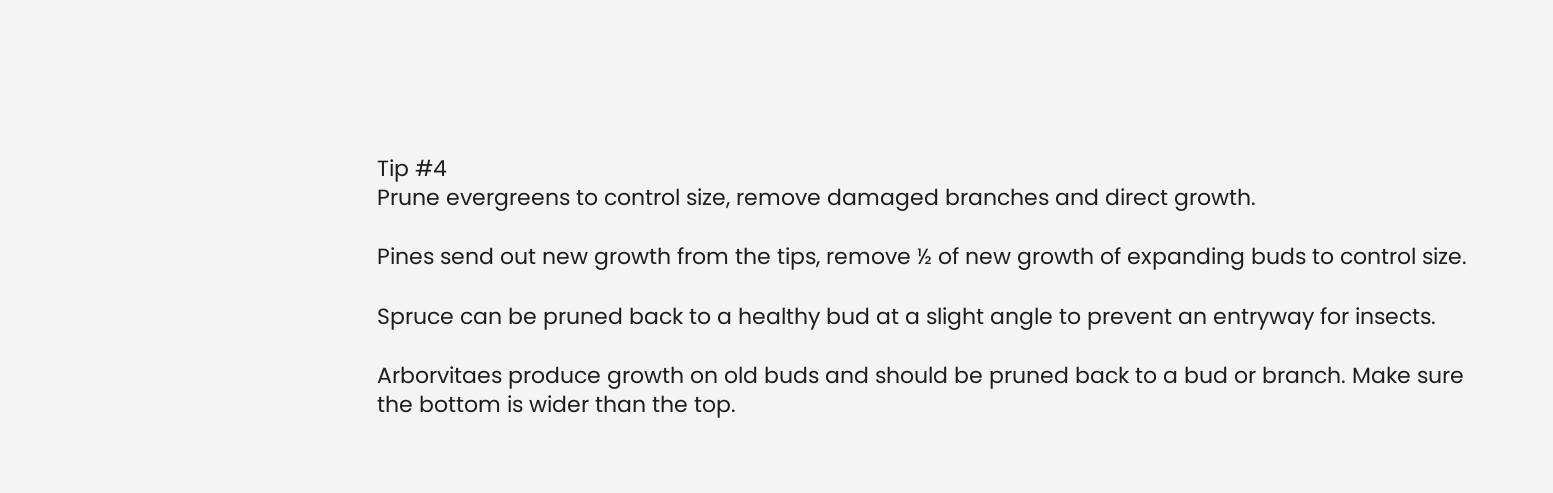Tip #4
Prune evergreens to control size, remove damaged branches and direct growth.

Pines send out new growth from the tips, remove ½ of new growth of expanding buds to control size.

Spruce can be pruned back to a healthy bud at a slight angle to prevent an entryway for insects.

Arborvitaes produce growth on old buds and should be pruned back to a bud or branch. Make sure the bottom is wider than the top.